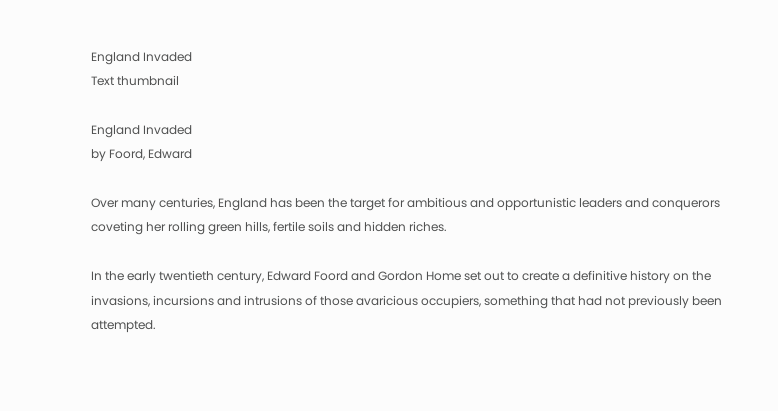England Invaded
Text thumbnail

England Invaded
by Foord, Edward

Over many centuries, England has been the target for ambitious and opportunistic leaders and conquerors coveting her rolling green hills, fertile soils and hidden riches.

In the early twentieth century, Edward Foord and Gordon Home set out to create a definitive history on the invasions, incursions and intrusions of those avaricious occupiers, something that had not previously been attempted.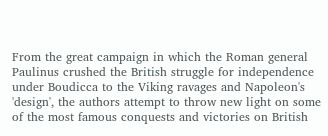From the great campaign in which the Roman general Paulinus crushed the British struggle for independence under Boudicca to the Viking ravages and Napoleon's 'design', the authors attempt to throw new light on some of the most famous conquests and victories on British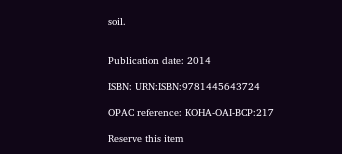soil.


Publication date: 2014

ISBN: URN:ISBN:9781445643724

OPAC reference: KOHA-OAI-BCP:217

Reserve this item